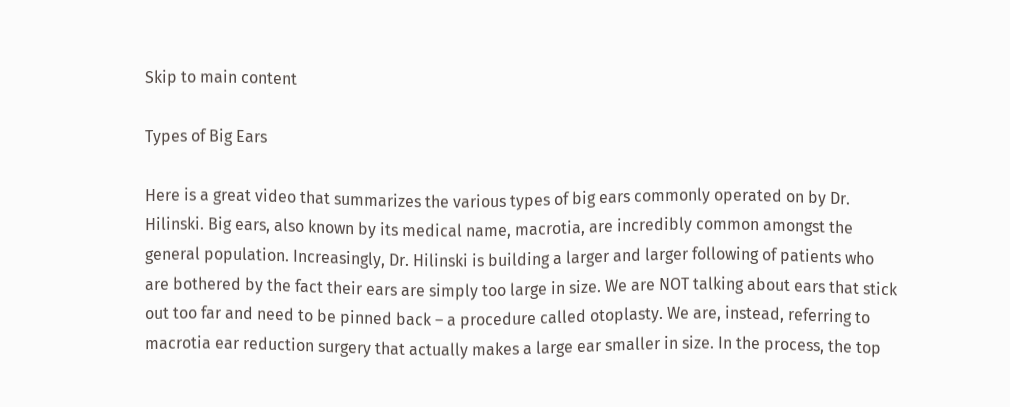Skip to main content

Types of Big Ears

Here is a great video that summarizes the various types of big ears commonly operated on by Dr. Hilinski. Big ears, also known by its medical name, macrotia, are incredibly common amongst the general population. Increasingly, Dr. Hilinski is building a larger and larger following of patients who are bothered by the fact their ears are simply too large in size. We are NOT talking about ears that stick out too far and need to be pinned back – a procedure called otoplasty. We are, instead, referring to macrotia ear reduction surgery that actually makes a large ear smaller in size. In the process, the top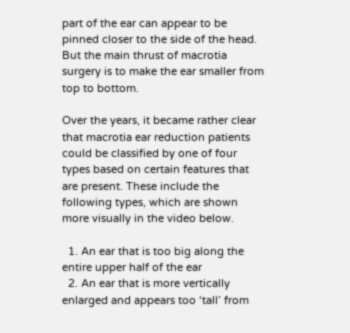part of the ear can appear to be pinned closer to the side of the head. But the main thrust of macrotia surgery is to make the ear smaller from top to bottom.

Over the years, it became rather clear that macrotia ear reduction patients could be classified by one of four types based on certain features that are present. These include the following types, which are shown more visually in the video below.

  1. An ear that is too big along the entire upper half of the ear
  2. An ear that is more vertically enlarged and appears too ‘tall’ from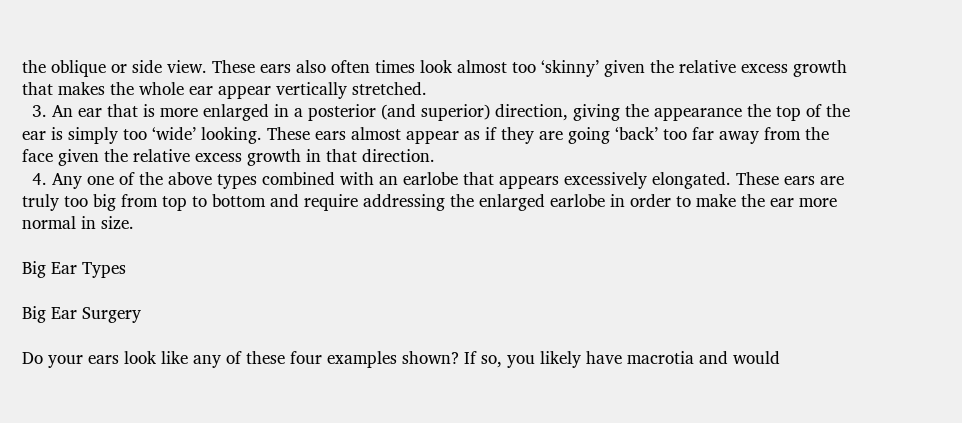the oblique or side view. These ears also often times look almost too ‘skinny’ given the relative excess growth that makes the whole ear appear vertically stretched.
  3. An ear that is more enlarged in a posterior (and superior) direction, giving the appearance the top of the ear is simply too ‘wide’ looking. These ears almost appear as if they are going ‘back’ too far away from the face given the relative excess growth in that direction.
  4. Any one of the above types combined with an earlobe that appears excessively elongated. These ears are truly too big from top to bottom and require addressing the enlarged earlobe in order to make the ear more normal in size.

Big Ear Types

Big Ear Surgery

Do your ears look like any of these four examples shown? If so, you likely have macrotia and would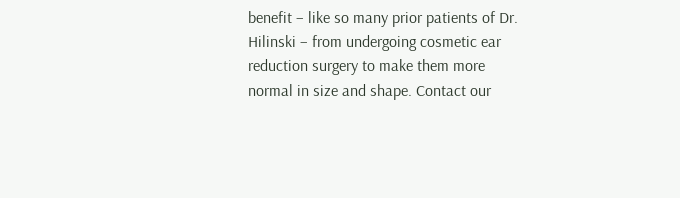benefit – like so many prior patients of Dr. Hilinski – from undergoing cosmetic ear reduction surgery to make them more normal in size and shape. Contact our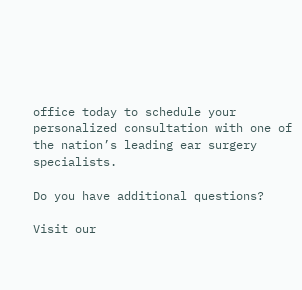office today to schedule your personalized consultation with one of the nation’s leading ear surgery specialists.

Do you have additional questions?

Visit our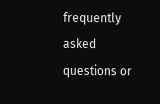frequently asked questions or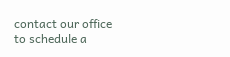contact our office to schedule a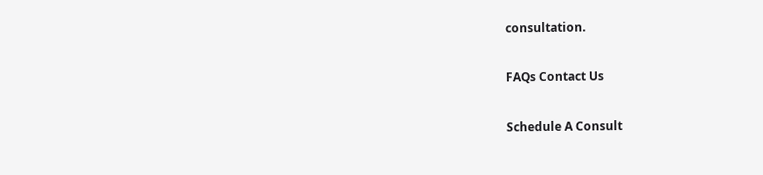consultation.

FAQs Contact Us

Schedule A Consult